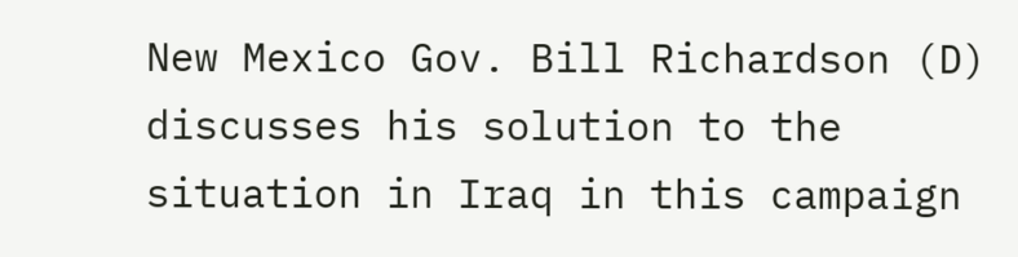New Mexico Gov. Bill Richardson (D) discusses his solution to the situation in Iraq in this campaign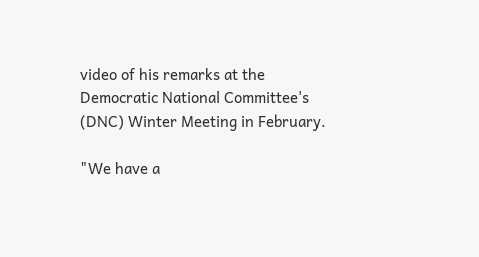video of his remarks at the Democratic National Committee's (DNC) Winter Meeting in February.

"We have a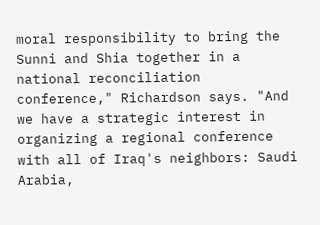moral responsibility to bring the Sunni and Shia together in a national reconciliation conference," Richardson says. "And we have a strategic interest in organizing a regional conference with all of Iraq's neighbors: Saudi Arabia,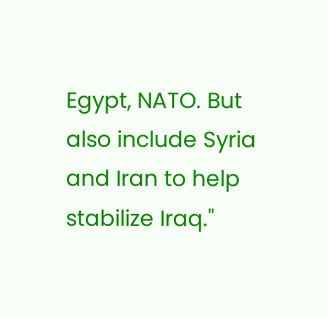Egypt, NATO. But also include Syria and Iran to help stabilize Iraq."